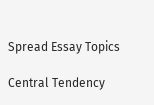Spread Essay Topics

Central Tendency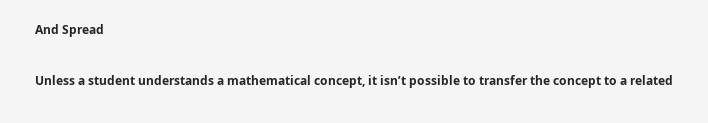And Spread

Unless a student understands a mathematical concept, it isn’t possible to transfer the concept to a related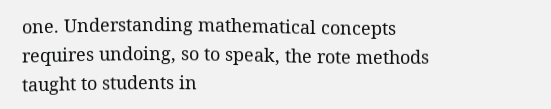one. Understanding mathematical concepts requires undoing, so to speak, the rote methods taught to students in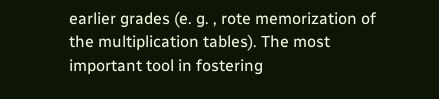earlier grades (e. g. , rote memorization of the multiplication tables). The most important tool in fostering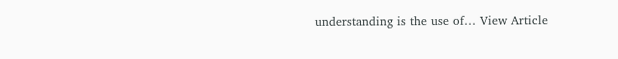understanding is the use of… View Article